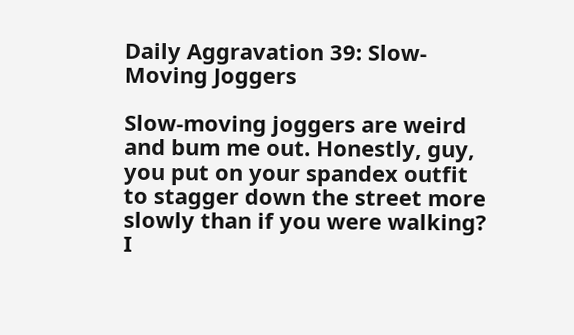Daily Aggravation 39: Slow-Moving Joggers

Slow-moving joggers are weird and bum me out. Honestly, guy, you put on your spandex outfit to stagger down the street more slowly than if you were walking? I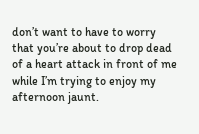don’t want to have to worry that you’re about to drop dead of a heart attack in front of me while I’m trying to enjoy my afternoon jaunt.